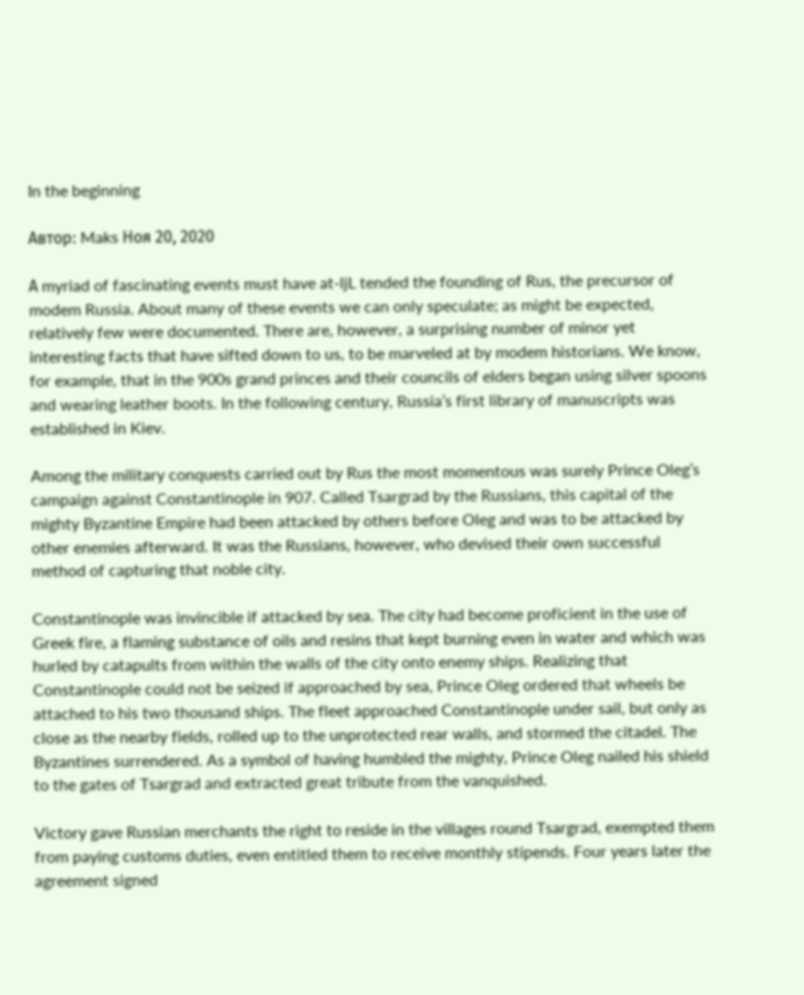In the beginning

Автор: Maks Ноя 20, 2020

А myriad of fascinating events must have at-ljL tended the founding of Rus, the precursor of modem Russia. About many of these events we can only speculate; as might be expected, relatively few were documented. There are, however, a surprising number of minor yet interesting facts that have sifted down to us, to be marveled at by modem historians. We know, for example, that in the 900s grand princes and their councils of elders began using silver spoons and wearing leather boots. In the following century, Russia’s first library of manuscripts was established in Kiev.

Among the military conquests carried out by Rus the most momentous was surely Prince Oleg’s campaign against Constantinople in 907. Called Tsargrad by the Russians, this capital of the mighty Byzantine Empire had been attacked by others before Oleg and was to be attacked by other enemies afterward. It was the Russians, however, who devised their own successful method of capturing that noble city.

Constantinople was invincible if attacked by sea. The city had become proficient in the use of Greek fire, a flaming substance of oils and resins that kept burning even in water and which was hurled by catapults from within the walls of the city onto enemy ships. Realizing that Constantinople could not be seized if approached by sea, Prince Oleg ordered that wheels be attached to his two thousand ships. The fleet approached Constantinople under sail, but only as close as the nearby fields, rolled up to the unprotected rear walls, and stormed the citadel. The Byzantines surrendered. As a symbol of having humbled the mighty, Prince Oleg nailed his shield to the gates of Tsargrad and extracted great tribute from the vanquished.

Victory gave Russian merchants the right to reside in the villages round Tsargrad, exempted them from paying customs duties, even entitled them to receive monthly stipends. Four years later the agreement signed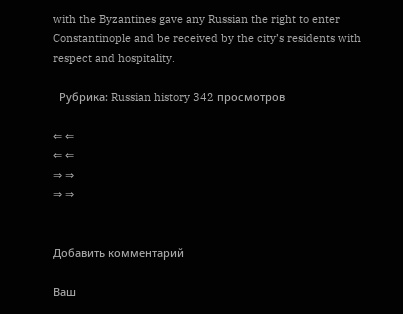with the Byzantines gave any Russian the right to enter Constantinople and be received by the city’s residents with respect and hospitality.

  Рубрика: Russian history 342 просмотров

⇐ ⇐
⇐ ⇐
⇒ ⇒
⇒ ⇒


Добавить комментарий

Ваш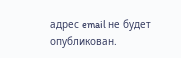адрес email не будет опубликован.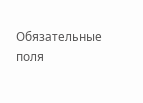Обязательные поля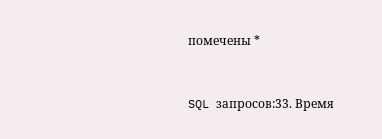помечены *


SQL запросов:33. Время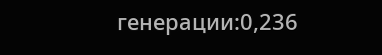генерации:0,236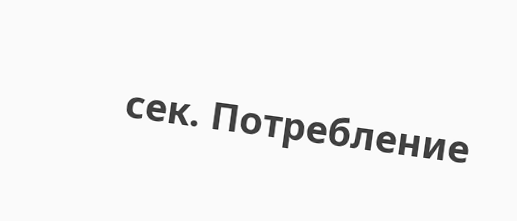сек. Потребление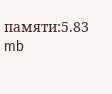памяти:5.83 mb